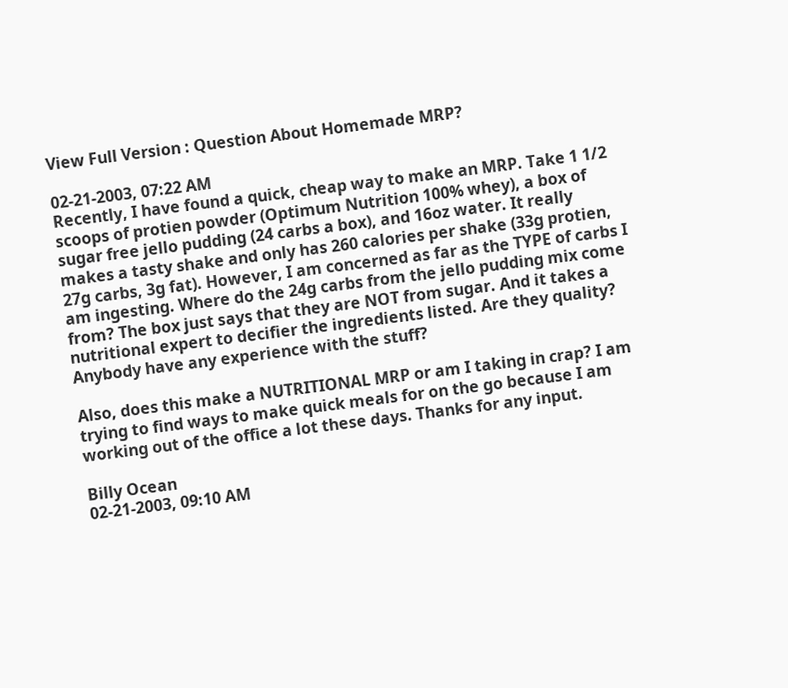View Full Version : Question About Homemade MRP?

02-21-2003, 07:22 AM
Recently, I have found a quick, cheap way to make an MRP. Take 1 1/2 scoops of protien powder (Optimum Nutrition 100% whey), a box of sugar free jello pudding (24 carbs a box), and 16oz water. It really makes a tasty shake and only has 260 calories per shake (33g protien, 27g carbs, 3g fat). However, I am concerned as far as the TYPE of carbs I am ingesting. Where do the 24g carbs from the jello pudding mix come from? The box just says that they are NOT from sugar. And it takes a nutritional expert to decifier the ingredients listed. Are they quality? Anybody have any experience with the stuff?

Also, does this make a NUTRITIONAL MRP or am I taking in crap? I am trying to find ways to make quick meals for on the go because I am working out of the office a lot these days. Thanks for any input.

Billy Ocean
02-21-2003, 09:10 AM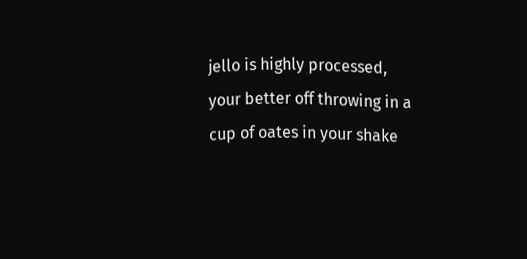jello is highly processed, your better off throwing in a cup of oates in your shake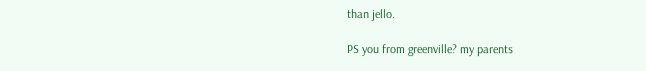than jello.

PS you from greenville? my parents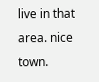live in that area. nice town.